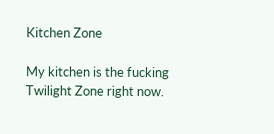Kitchen Zone

My kitchen is the fucking Twilight Zone right now.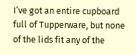I’ve got an entire cupboard full of Tupperware, but none of the lids fit any of the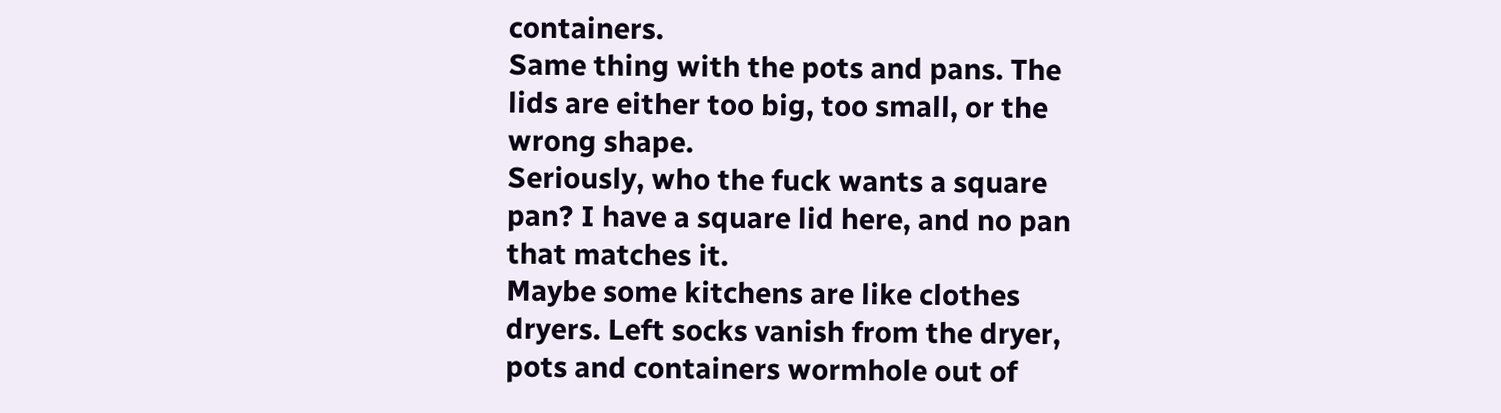containers.
Same thing with the pots and pans. The lids are either too big, too small, or the wrong shape.
Seriously, who the fuck wants a square pan? I have a square lid here, and no pan that matches it.
Maybe some kitchens are like clothes dryers. Left socks vanish from the dryer, pots and containers wormhole out of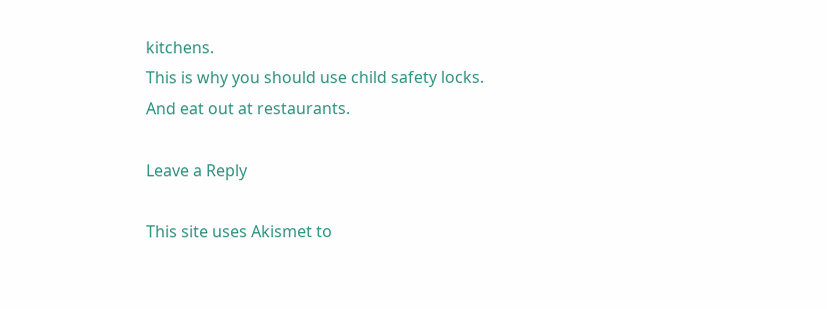kitchens.
This is why you should use child safety locks.
And eat out at restaurants.

Leave a Reply

This site uses Akismet to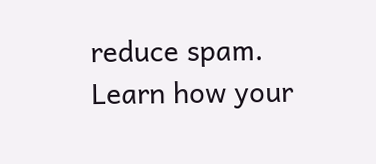reduce spam. Learn how your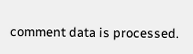comment data is processed.